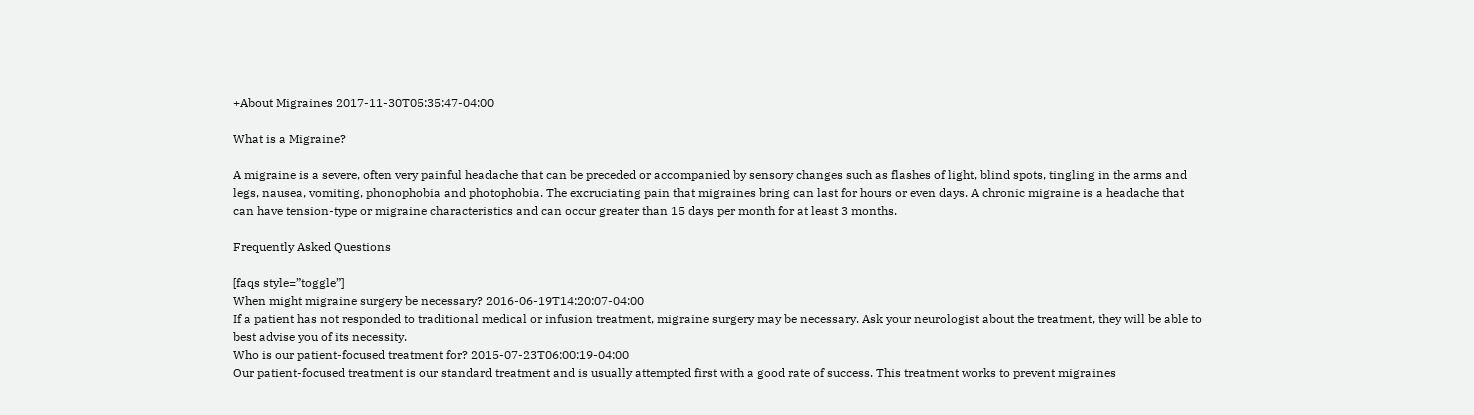+About Migraines 2017-11-30T05:35:47-04:00

What is a Migraine?

A migraine is a severe, often very painful headache that can be preceded or accompanied by sensory changes such as flashes of light, blind spots, tingling in the arms and legs, nausea, vomiting, phonophobia and photophobia. The excruciating pain that migraines bring can last for hours or even days. A chronic migraine is a headache that can have tension-type or migraine characteristics and can occur greater than 15 days per month for at least 3 months.

Frequently Asked Questions

[faqs style=”toggle”]
When might migraine surgery be necessary? 2016-06-19T14:20:07-04:00
If a patient has not responded to traditional medical or infusion treatment, migraine surgery may be necessary. Ask your neurologist about the treatment, they will be able to best advise you of its necessity.
Who is our patient-focused treatment for? 2015-07-23T06:00:19-04:00
Our patient-focused treatment is our standard treatment and is usually attempted first with a good rate of success. This treatment works to prevent migraines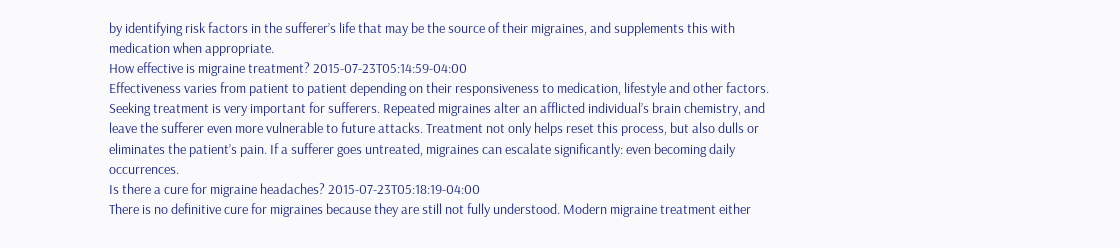by identifying risk factors in the sufferer’s life that may be the source of their migraines, and supplements this with medication when appropriate.
How effective is migraine treatment? 2015-07-23T05:14:59-04:00
Effectiveness varies from patient to patient depending on their responsiveness to medication, lifestyle and other factors. Seeking treatment is very important for sufferers. Repeated migraines alter an afflicted individual’s brain chemistry, and leave the sufferer even more vulnerable to future attacks. Treatment not only helps reset this process, but also dulls or eliminates the patient’s pain. If a sufferer goes untreated, migraines can escalate significantly: even becoming daily occurrences.
Is there a cure for migraine headaches? 2015-07-23T05:18:19-04:00
There is no definitive cure for migraines because they are still not fully understood. Modern migraine treatment either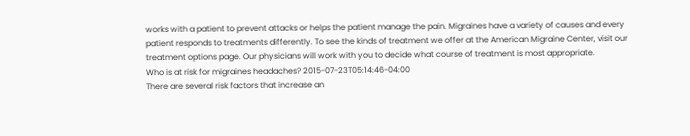works with a patient to prevent attacks or helps the patient manage the pain. Migraines have a variety of causes and every patient responds to treatments differently. To see the kinds of treatment we offer at the American Migraine Center, visit our treatment options page. Our physicians will work with you to decide what course of treatment is most appropriate.
Who is at risk for migraines headaches? 2015-07-23T05:14:46-04:00
There are several risk factors that increase an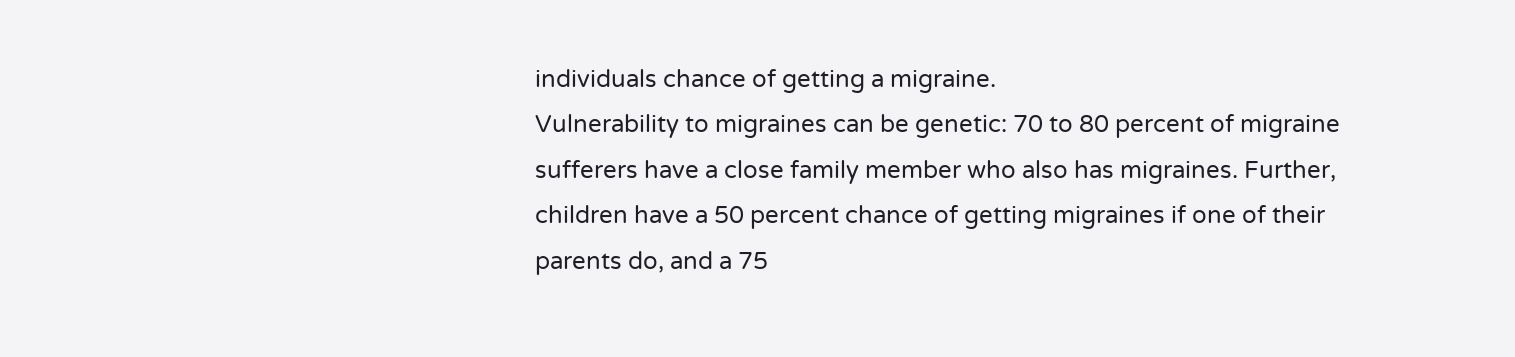individuals chance of getting a migraine.
Vulnerability to migraines can be genetic: 70 to 80 percent of migraine sufferers have a close family member who also has migraines. Further, children have a 50 percent chance of getting migraines if one of their parents do, and a 75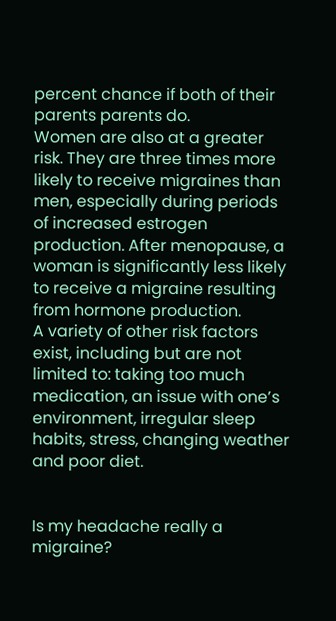percent chance if both of their parents parents do.
Women are also at a greater risk. They are three times more likely to receive migraines than men, especially during periods of increased estrogen production. After menopause, a woman is significantly less likely to receive a migraine resulting from hormone production.
A variety of other risk factors exist, including but are not limited to: taking too much medication, an issue with one’s environment, irregular sleep habits, stress, changing weather and poor diet.


Is my headache really a migraine?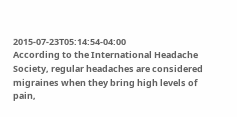2015-07-23T05:14:54-04:00
According to the International Headache Society, regular headaches are considered migraines when they bring high levels of pain,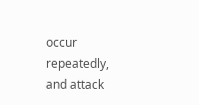occur repeatedly, and attack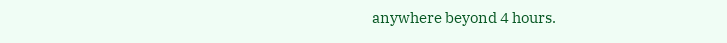anywhere beyond 4 hours.